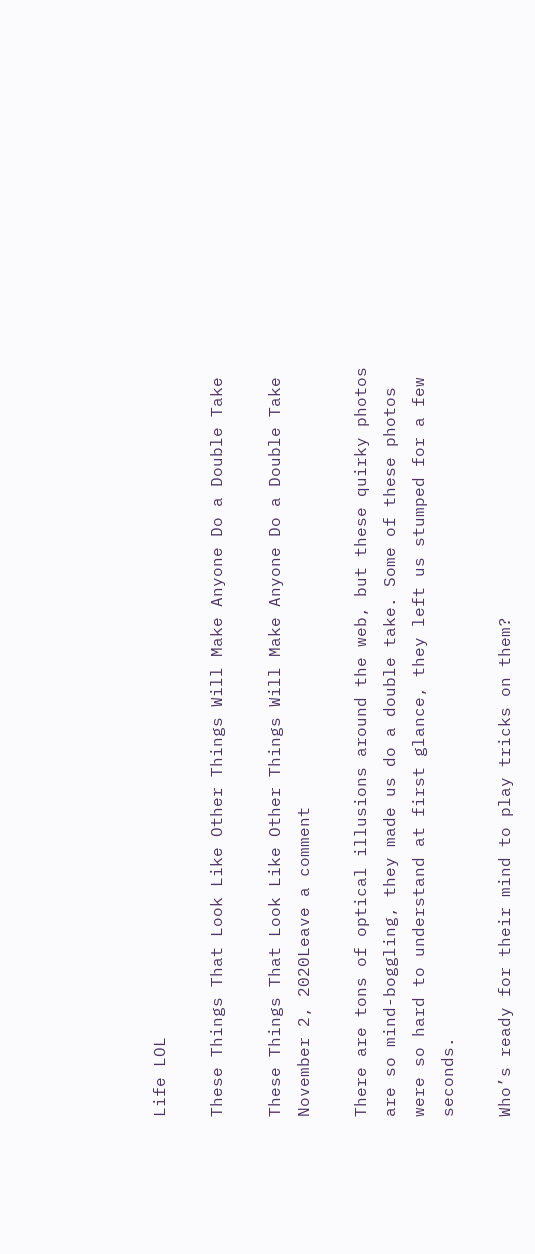Life LOL

These Things That Look Like Other Things Will Make Anyone Do a Double Take

These Things That Look Like Other Things Will Make Anyone Do a Double Take November 2, 2020Leave a comment

There are tons of optical illusions around the web, but these quirky photos are so mind-boggling, they made us do a double take. Some of these photos were so hard to understand at first glance, they left us stumped for a few seconds.

Who’s ready for their mind to play tricks on them?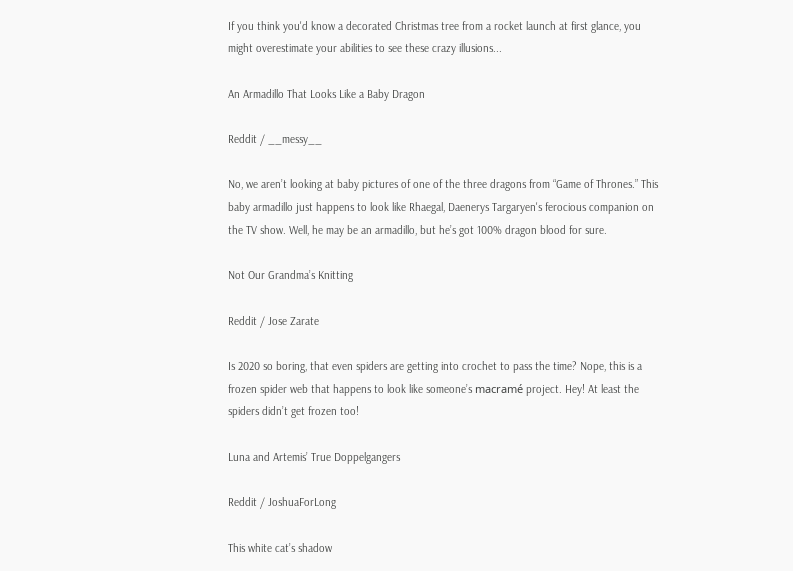If you think you'd know a decorated Christmas tree from a rocket launch at first glance, you might overestimate your abilities to see these crazy illusions...

An Armadillo That Looks Like a Baby Dragon

Reddit / __messy__

No, we aren’t looking at baby pictures of one of the three dragons from “Game of Thrones.” This baby armadillo just happens to look like Rhaegal, Daenerys Targaryen's ferocious companion on the TV show. Well, he may be an armadillo, but he’s got 100% dragon blood for sure.

Not Our Grandma’s Knitting

Reddit / Jose Zarate

Is 2020 so boring, that even spiders are getting into crochet to pass the time? Nope, this is a frozen spider web that happens to look like someone’s macramé project. Hey! At least the spiders didn’t get frozen too!

Luna and Artemis’ True Doppelgangers

Reddit / JoshuaForLong

This white cat’s shadow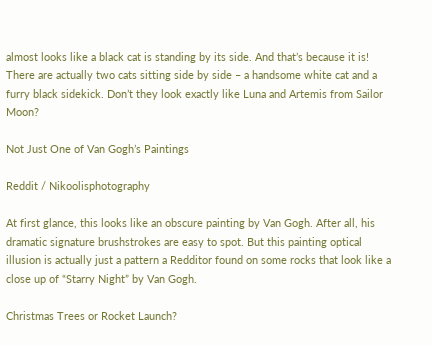almost looks like a black cat is standing by its side. And that’s because it is! There are actually two cats sitting side by side – a handsome white cat and a furry black sidekick. Don’t they look exactly like Luna and Artemis from Sailor Moon?

Not Just One of Van Gogh’s Paintings

Reddit / Nikoolisphotography

At first glance, this looks like an obscure painting by Van Gogh. After all, his dramatic signature brushstrokes are easy to spot. But this painting optical illusion is actually just a pattern a Redditor found on some rocks that look like a close up of “Starry Night” by Van Gogh.

Christmas Trees or Rocket Launch?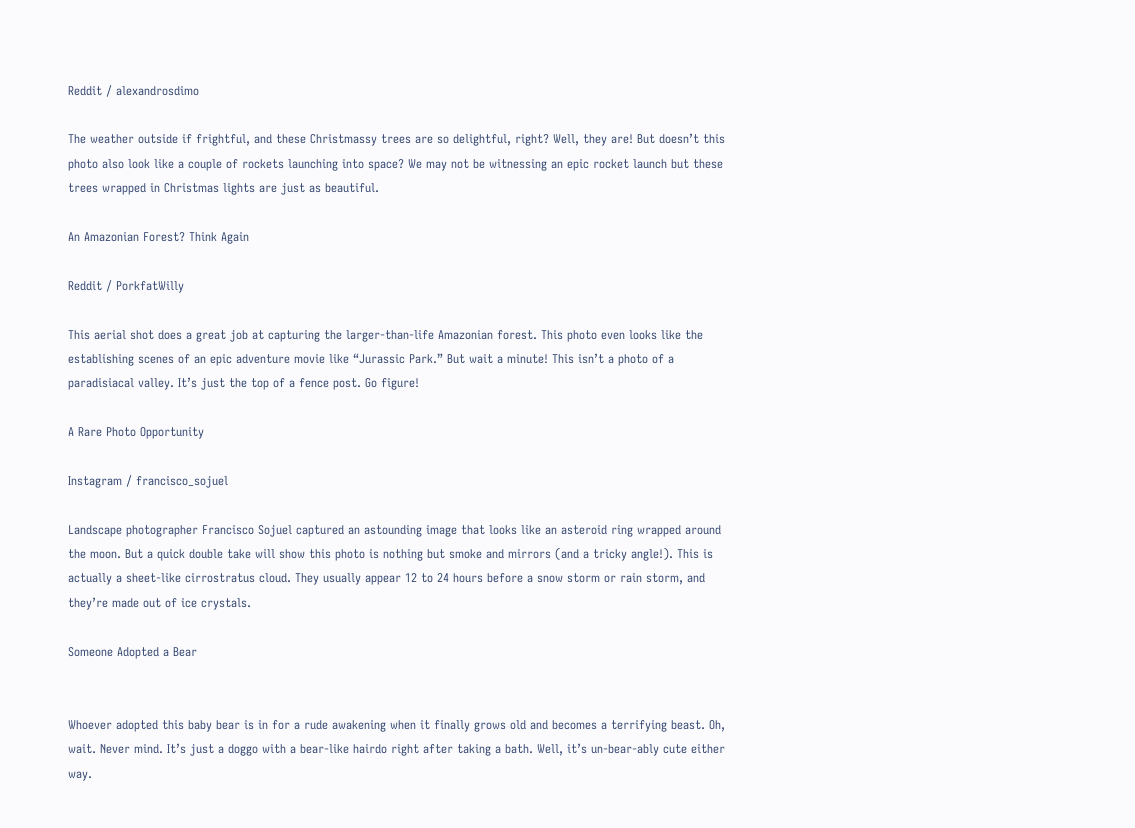Reddit / alexandrosdimo

The weather outside if frightful, and these Christmassy trees are so delightful, right? Well, they are! But doesn’t this photo also look like a couple of rockets launching into space? We may not be witnessing an epic rocket launch but these trees wrapped in Christmas lights are just as beautiful.

An Amazonian Forest? Think Again

Reddit / PorkfatWilly

This aerial shot does a great job at capturing the larger-than-life Amazonian forest. This photo even looks like the establishing scenes of an epic adventure movie like “Jurassic Park.” But wait a minute! This isn’t a photo of a paradisiacal valley. It’s just the top of a fence post. Go figure!

A Rare Photo Opportunity

Instagram / francisco_sojuel

Landscape photographer Francisco Sojuel captured an astounding image that looks like an asteroid ring wrapped around the moon. But a quick double take will show this photo is nothing but smoke and mirrors (and a tricky angle!). This is actually a sheet-like cirrostratus cloud. They usually appear 12 to 24 hours before a snow storm or rain storm, and they’re made out of ice crystals.

Someone Adopted a Bear


Whoever adopted this baby bear is in for a rude awakening when it finally grows old and becomes a terrifying beast. Oh, wait. Never mind. It’s just a doggo with a bear-like hairdo right after taking a bath. Well, it’s un-bear-ably cute either way.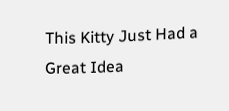This Kitty Just Had a Great Idea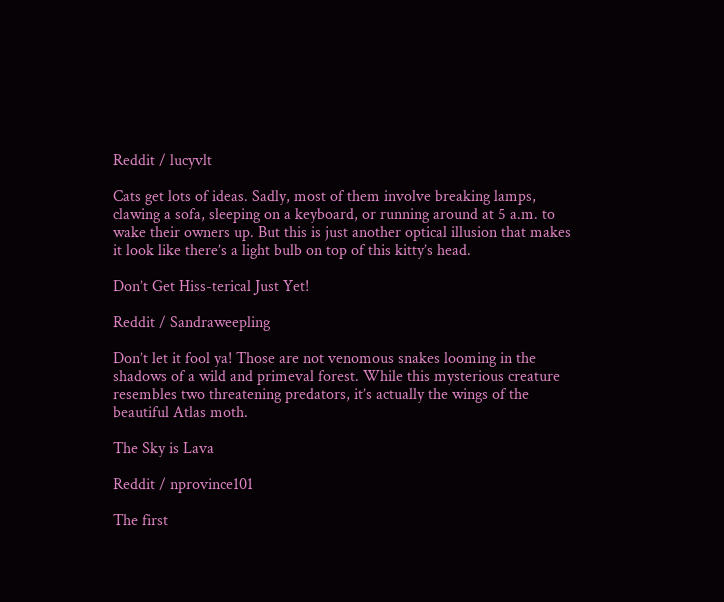Reddit / lucyvlt

Cats get lots of ideas. Sadly, most of them involve breaking lamps, clawing a sofa, sleeping on a keyboard, or running around at 5 a.m. to wake their owners up. But this is just another optical illusion that makes it look like there’s a light bulb on top of this kitty’s head.

Don’t Get Hiss-terical Just Yet!

Reddit / Sandraweepling

Don’t let it fool ya! Those are not venomous snakes looming in the shadows of a wild and primeval forest. While this mysterious creature resembles two threatening predators, it’s actually the wings of the beautiful Atlas moth.

The Sky is Lava

Reddit / nprovince101

The first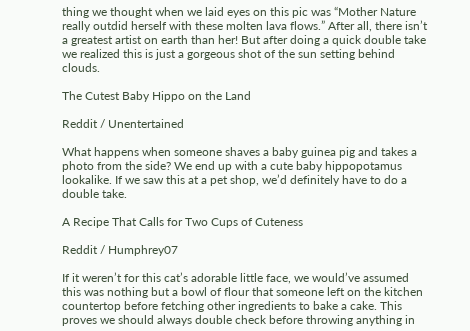thing we thought when we laid eyes on this pic was “Mother Nature really outdid herself with these molten lava flows.” After all, there isn’t a greatest artist on earth than her! But after doing a quick double take we realized this is just a gorgeous shot of the sun setting behind clouds.

The Cutest Baby Hippo on the Land

Reddit / Unentertained

What happens when someone shaves a baby guinea pig and takes a photo from the side? We end up with a cute baby hippopotamus lookalike. If we saw this at a pet shop, we’d definitely have to do a double take.

A Recipe That Calls for Two Cups of Cuteness

Reddit / Humphrey07

If it weren’t for this cat’s adorable little face, we would’ve assumed this was nothing but a bowl of flour that someone left on the kitchen countertop before fetching other ingredients to bake a cake. This proves we should always double check before throwing anything in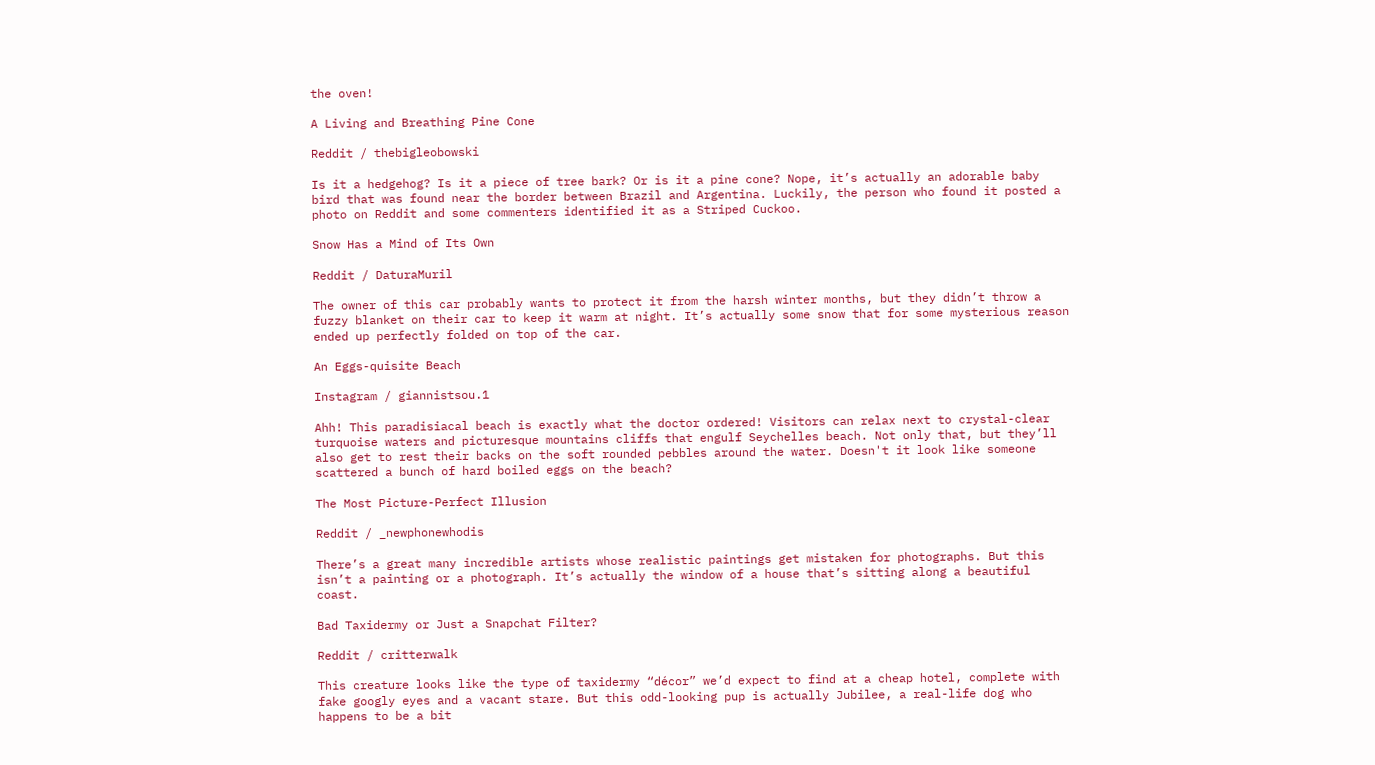the oven!

A Living and Breathing Pine Cone

Reddit / thebigleobowski

Is it a hedgehog? Is it a piece of tree bark? Or is it a pine cone? Nope, it’s actually an adorable baby bird that was found near the border between Brazil and Argentina. Luckily, the person who found it posted a photo on Reddit and some commenters identified it as a Striped Cuckoo.

Snow Has a Mind of Its Own

Reddit / DaturaMuril

The owner of this car probably wants to protect it from the harsh winter months, but they didn’t throw a fuzzy blanket on their car to keep it warm at night. It’s actually some snow that for some mysterious reason ended up perfectly folded on top of the car.

An Eggs-quisite Beach

Instagram / giannistsou.1

Ahh! This paradisiacal beach is exactly what the doctor ordered! Visitors can relax next to crystal-clear turquoise waters and picturesque mountains cliffs that engulf Seychelles beach. Not only that, but they’ll also get to rest their backs on the soft rounded pebbles around the water. Doesn't it look like someone scattered a bunch of hard boiled eggs on the beach?

The Most Picture-Perfect Illusion

Reddit / _newphonewhodis

There’s a great many incredible artists whose realistic paintings get mistaken for photographs. But this isn’t a painting or a photograph. It’s actually the window of a house that’s sitting along a beautiful coast.

Bad Taxidermy or Just a Snapchat Filter?

Reddit / critterwalk

This creature looks like the type of taxidermy “décor” we’d expect to find at a cheap hotel, complete with fake googly eyes and a vacant stare. But this odd-looking pup is actually Jubilee, a real-life dog who happens to be a bit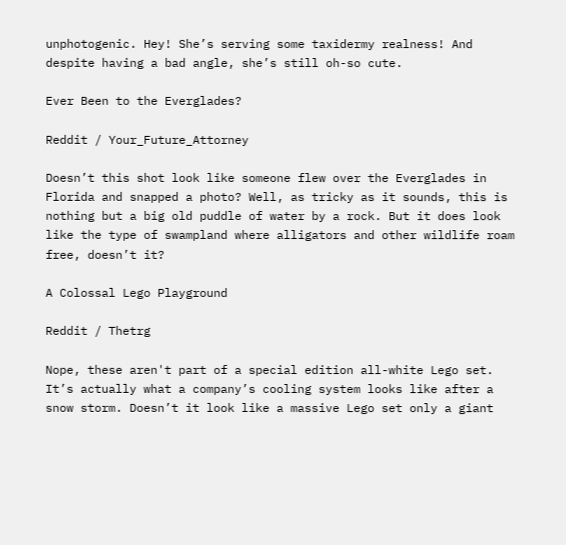unphotogenic. Hey! She’s serving some taxidermy realness! And despite having a bad angle, she’s still oh-so cute.

Ever Been to the Everglades?

Reddit / Your_Future_Attorney

Doesn’t this shot look like someone flew over the Everglades in Florida and snapped a photo? Well, as tricky as it sounds, this is nothing but a big old puddle of water by a rock. But it does look like the type of swampland where alligators and other wildlife roam free, doesn’t it?

A Colossal Lego Playground

Reddit / Thetrg

Nope, these aren't part of a special edition all-white Lego set. It’s actually what a company’s cooling system looks like after a snow storm. Doesn’t it look like a massive Lego set only a giant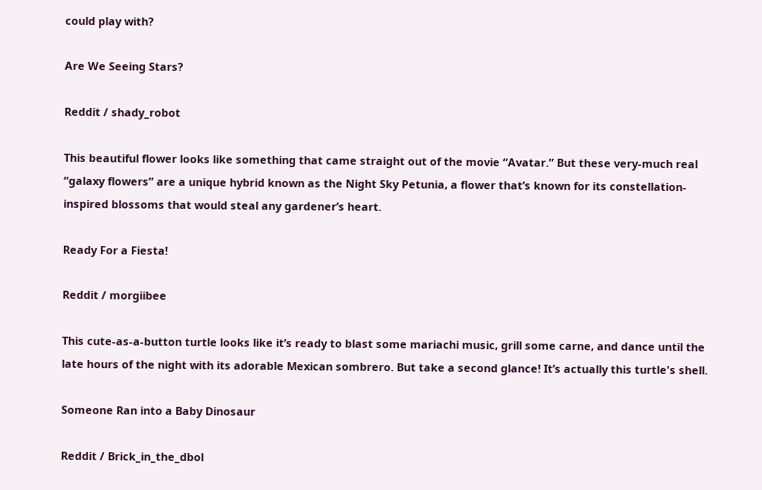could play with?

Are We Seeing Stars?

Reddit / shady_robot

This beautiful flower looks like something that came straight out of the movie “Avatar.” But these very-much real “galaxy flowers” are a unique hybrid known as the Night Sky Petunia, a flower that’s known for its constellation-inspired blossoms that would steal any gardener’s heart.

Ready For a Fiesta!

Reddit / morgiibee

This cute-as-a-button turtle looks like it’s ready to blast some mariachi music, grill some carne, and dance until the late hours of the night with its adorable Mexican sombrero. But take a second glance! It’s actually this turtle's shell.

Someone Ran into a Baby Dinosaur

Reddit / Brick_in_the_dbol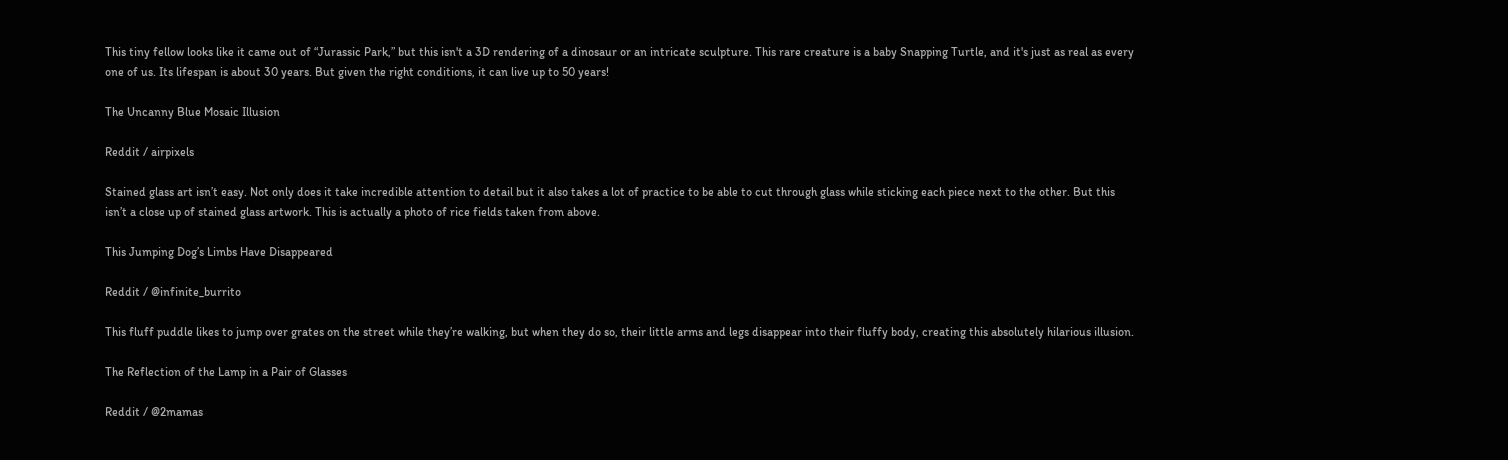This tiny fellow looks like it came out of “Jurassic Park,” but this isn't a 3D rendering of a dinosaur or an intricate sculpture. This rare creature is a baby Snapping Turtle, and it's just as real as every one of us. Its lifespan is about 30 years. But given the right conditions, it can live up to 50 years!

The Uncanny Blue Mosaic Illusion

Reddit / airpixels

Stained glass art isn’t easy. Not only does it take incredible attention to detail but it also takes a lot of practice to be able to cut through glass while sticking each piece next to the other. But this isn’t a close up of stained glass artwork. This is actually a photo of rice fields taken from above.

This Jumping Dog’s Limbs Have Disappeared

Reddit / @infinite_burrito

This fluff puddle likes to jump over grates on the street while they’re walking, but when they do so, their little arms and legs disappear into their fluffy body, creating this absolutely hilarious illusion.

The Reflection of the Lamp in a Pair of Glasses

Reddit / @2mamas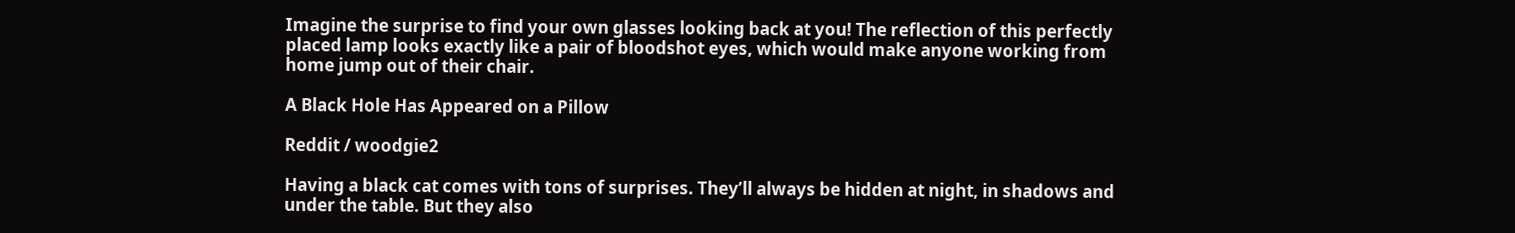Imagine the surprise to find your own glasses looking back at you! The reflection of this perfectly placed lamp looks exactly like a pair of bloodshot eyes, which would make anyone working from home jump out of their chair.

A Black Hole Has Appeared on a Pillow

Reddit / woodgie2

Having a black cat comes with tons of surprises. They’ll always be hidden at night, in shadows and under the table. But they also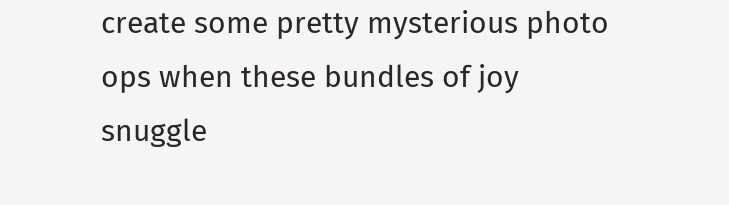create some pretty mysterious photo ops when these bundles of joy snuggle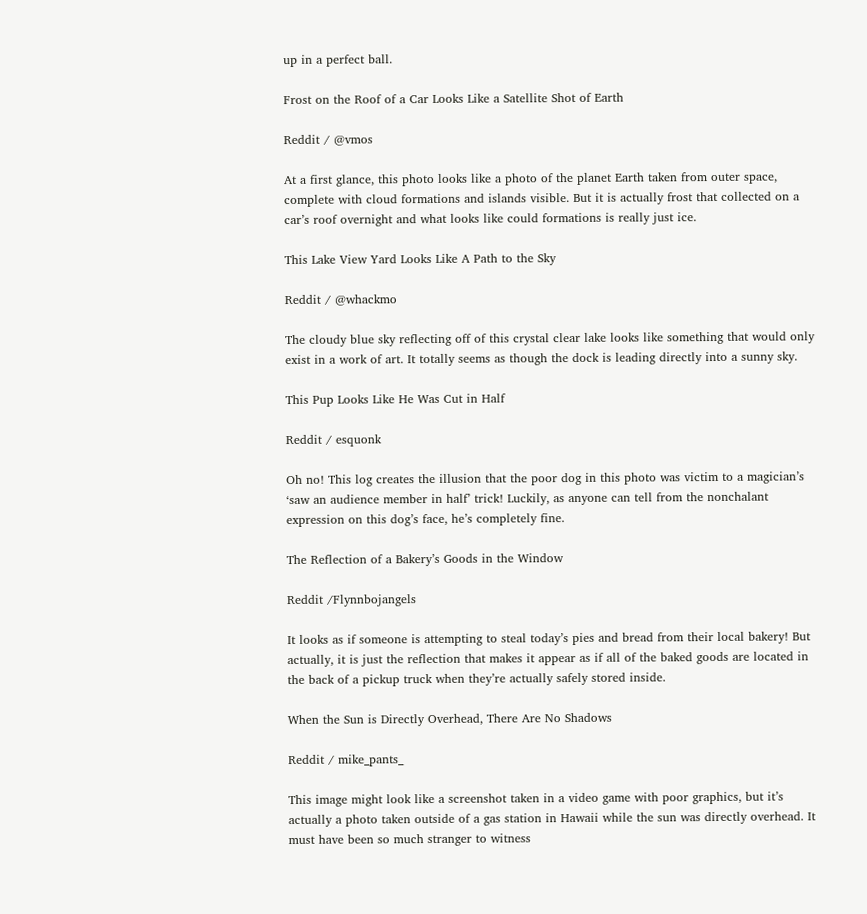up in a perfect ball.

Frost on the Roof of a Car Looks Like a Satellite Shot of Earth

Reddit / @vmos

At a first glance, this photo looks like a photo of the planet Earth taken from outer space, complete with cloud formations and islands visible. But it is actually frost that collected on a car’s roof overnight and what looks like could formations is really just ice.

This Lake View Yard Looks Like A Path to the Sky

Reddit / @whackmo

The cloudy blue sky reflecting off of this crystal clear lake looks like something that would only exist in a work of art. It totally seems as though the dock is leading directly into a sunny sky.

This Pup Looks Like He Was Cut in Half

Reddit / esquonk

Oh no! This log creates the illusion that the poor dog in this photo was victim to a magician’s ‘saw an audience member in half’ trick! Luckily, as anyone can tell from the nonchalant expression on this dog’s face, he’s completely fine.

The Reflection of a Bakery’s Goods in the Window

Reddit /Flynnbojangels

It looks as if someone is attempting to steal today’s pies and bread from their local bakery! But actually, it is just the reflection that makes it appear as if all of the baked goods are located in the back of a pickup truck when they’re actually safely stored inside.

When the Sun is Directly Overhead, There Are No Shadows

Reddit / mike_pants_

This image might look like a screenshot taken in a video game with poor graphics, but it’s actually a photo taken outside of a gas station in Hawaii while the sun was directly overhead. It must have been so much stranger to witness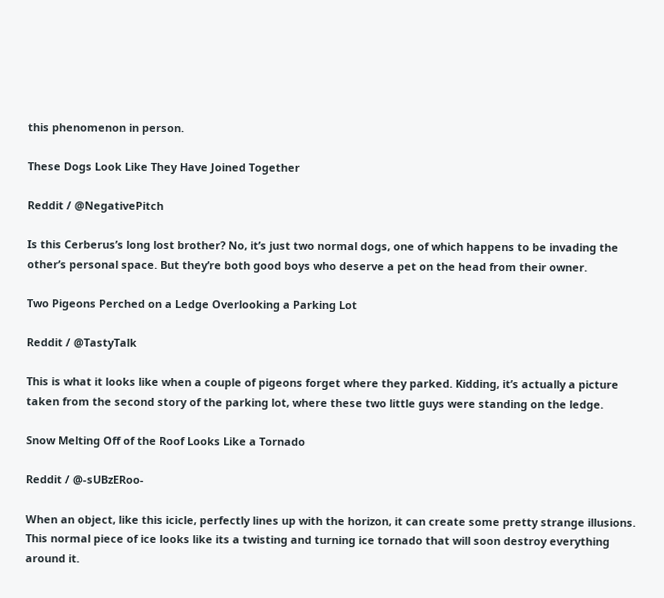this phenomenon in person.

These Dogs Look Like They Have Joined Together

Reddit / @NegativePitch

Is this Cerberus’s long lost brother? No, it’s just two normal dogs, one of which happens to be invading the other’s personal space. But they’re both good boys who deserve a pet on the head from their owner.

Two Pigeons Perched on a Ledge Overlooking a Parking Lot

Reddit / @TastyTalk

This is what it looks like when a couple of pigeons forget where they parked. Kidding, it’s actually a picture taken from the second story of the parking lot, where these two little guys were standing on the ledge.

Snow Melting Off of the Roof Looks Like a Tornado

Reddit / @-sUBzERoo-

When an object, like this icicle, perfectly lines up with the horizon, it can create some pretty strange illusions. This normal piece of ice looks like its a twisting and turning ice tornado that will soon destroy everything around it.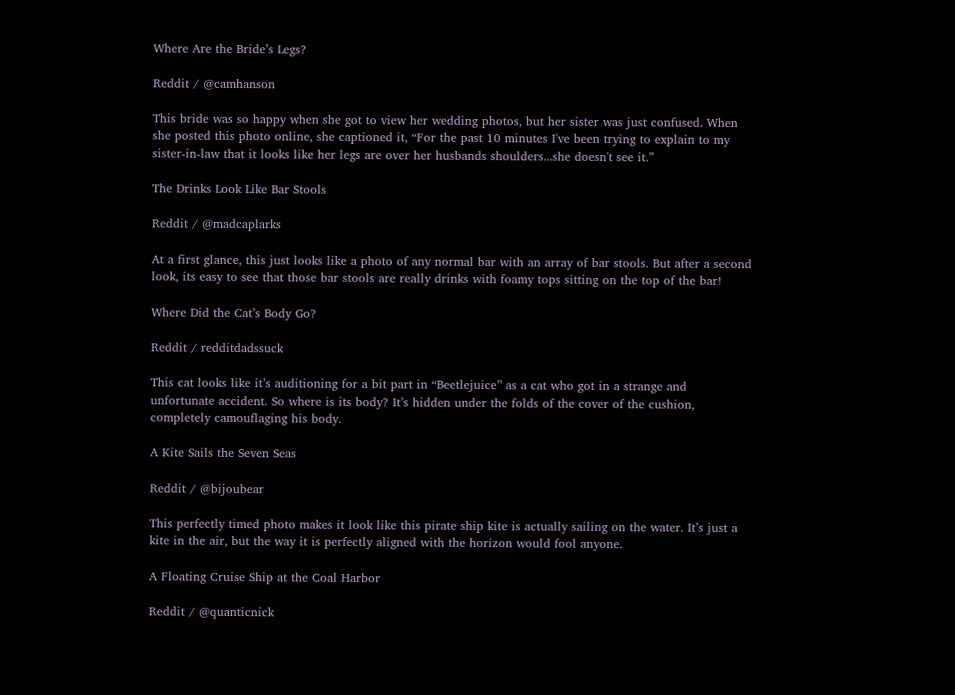Where Are the Bride’s Legs?

Reddit / @camhanson

This bride was so happy when she got to view her wedding photos, but her sister was just confused. When she posted this photo online, she captioned it, “For the past 10 minutes I've been trying to explain to my sister-in-law that it looks like her legs are over her husbands shoulders...she doesn't see it.”

The Drinks Look Like Bar Stools

Reddit / @madcaplarks

At a first glance, this just looks like a photo of any normal bar with an array of bar stools. But after a second look, its easy to see that those bar stools are really drinks with foamy tops sitting on the top of the bar!

Where Did the Cat’s Body Go?

Reddit / redditdadssuck

This cat looks like it’s auditioning for a bit part in “Beetlejuice” as a cat who got in a strange and unfortunate accident. So where is its body? It’s hidden under the folds of the cover of the cushion, completely camouflaging his body.

A Kite Sails the Seven Seas

Reddit / @bijoubear

This perfectly timed photo makes it look like this pirate ship kite is actually sailing on the water. It’s just a kite in the air, but the way it is perfectly aligned with the horizon would fool anyone.

A Floating Cruise Ship at the Coal Harbor

Reddit / @quanticnick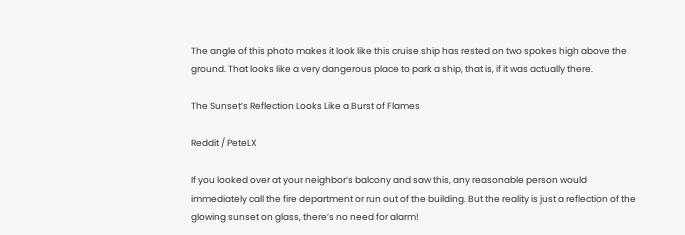The angle of this photo makes it look like this cruise ship has rested on two spokes high above the ground. That looks like a very dangerous place to park a ship, that is, if it was actually there.

The Sunset’s Reflection Looks Like a Burst of Flames

Reddit / PeteLX

If you looked over at your neighbor’s balcony and saw this, any reasonable person would immediately call the fire department or run out of the building. But the reality is just a reflection of the glowing sunset on glass, there’s no need for alarm!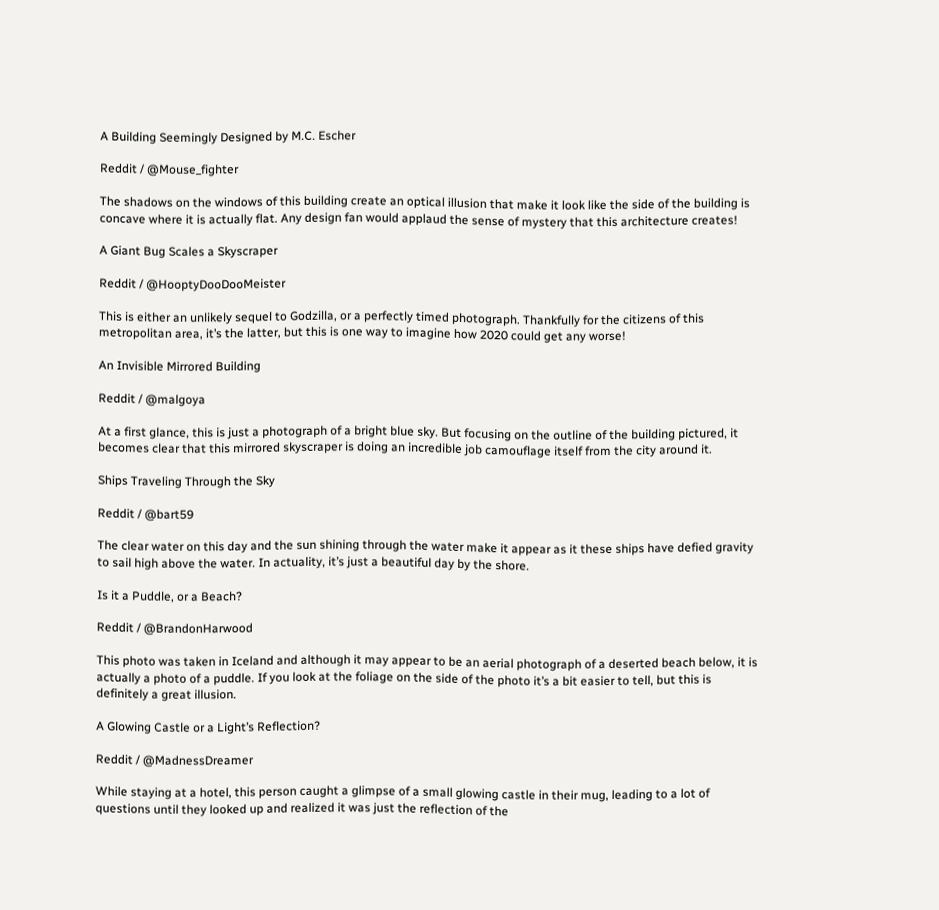A Building Seemingly Designed by M.C. Escher

Reddit / @Mouse_fighter

The shadows on the windows of this building create an optical illusion that make it look like the side of the building is concave where it is actually flat. Any design fan would applaud the sense of mystery that this architecture creates!

A Giant Bug Scales a Skyscraper

Reddit / @HooptyDooDooMeister

This is either an unlikely sequel to Godzilla, or a perfectly timed photograph. Thankfully for the citizens of this metropolitan area, it’s the latter, but this is one way to imagine how 2020 could get any worse!

An Invisible Mirrored Building

Reddit / @malgoya

At a first glance, this is just a photograph of a bright blue sky. But focusing on the outline of the building pictured, it becomes clear that this mirrored skyscraper is doing an incredible job camouflage itself from the city around it.

Ships Traveling Through the Sky

Reddit / @bart59

The clear water on this day and the sun shining through the water make it appear as it these ships have defied gravity to sail high above the water. In actuality, it’s just a beautiful day by the shore.

Is it a Puddle, or a Beach?

Reddit / @BrandonHarwood

This photo was taken in Iceland and although it may appear to be an aerial photograph of a deserted beach below, it is actually a photo of a puddle. If you look at the foliage on the side of the photo it’s a bit easier to tell, but this is definitely a great illusion.

A Glowing Castle or a Light’s Reflection?

Reddit / @MadnessDreamer

While staying at a hotel, this person caught a glimpse of a small glowing castle in their mug, leading to a lot of questions until they looked up and realized it was just the reflection of the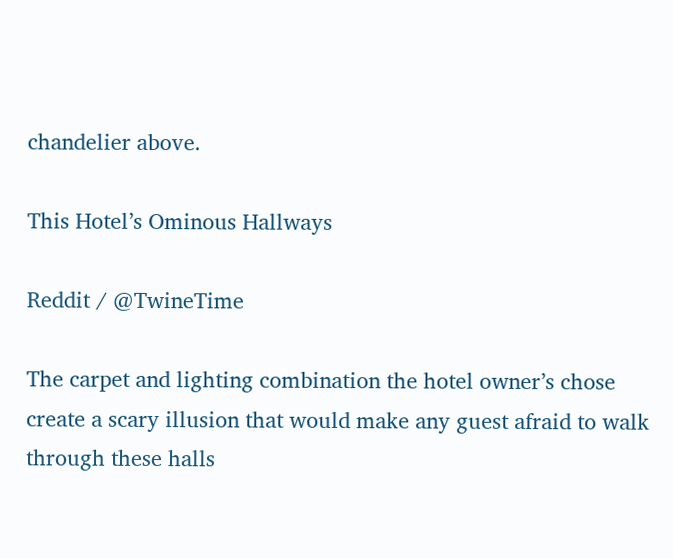chandelier above.

This Hotel’s Ominous Hallways

Reddit / @TwineTime

The carpet and lighting combination the hotel owner’s chose create a scary illusion that would make any guest afraid to walk through these halls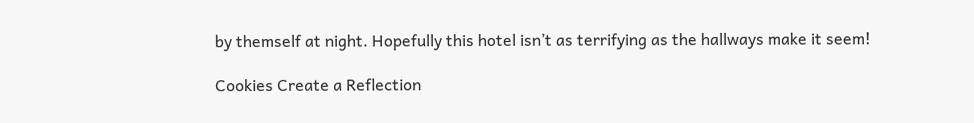by themself at night. Hopefully this hotel isn’t as terrifying as the hallways make it seem!

Cookies Create a Reflection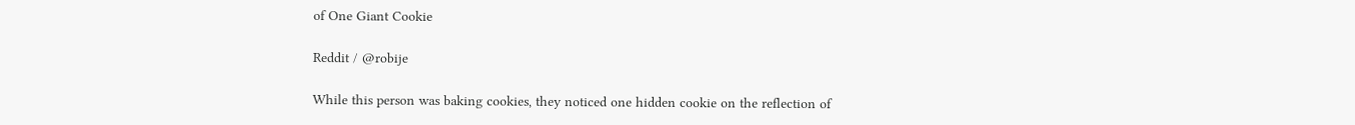of One Giant Cookie

Reddit / @robije

While this person was baking cookies, they noticed one hidden cookie on the reflection of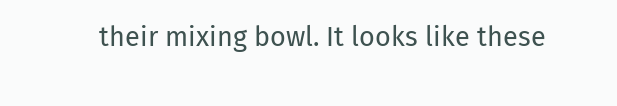their mixing bowl. It looks like these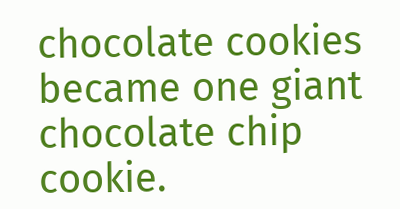chocolate cookies became one giant chocolate chip cookie.